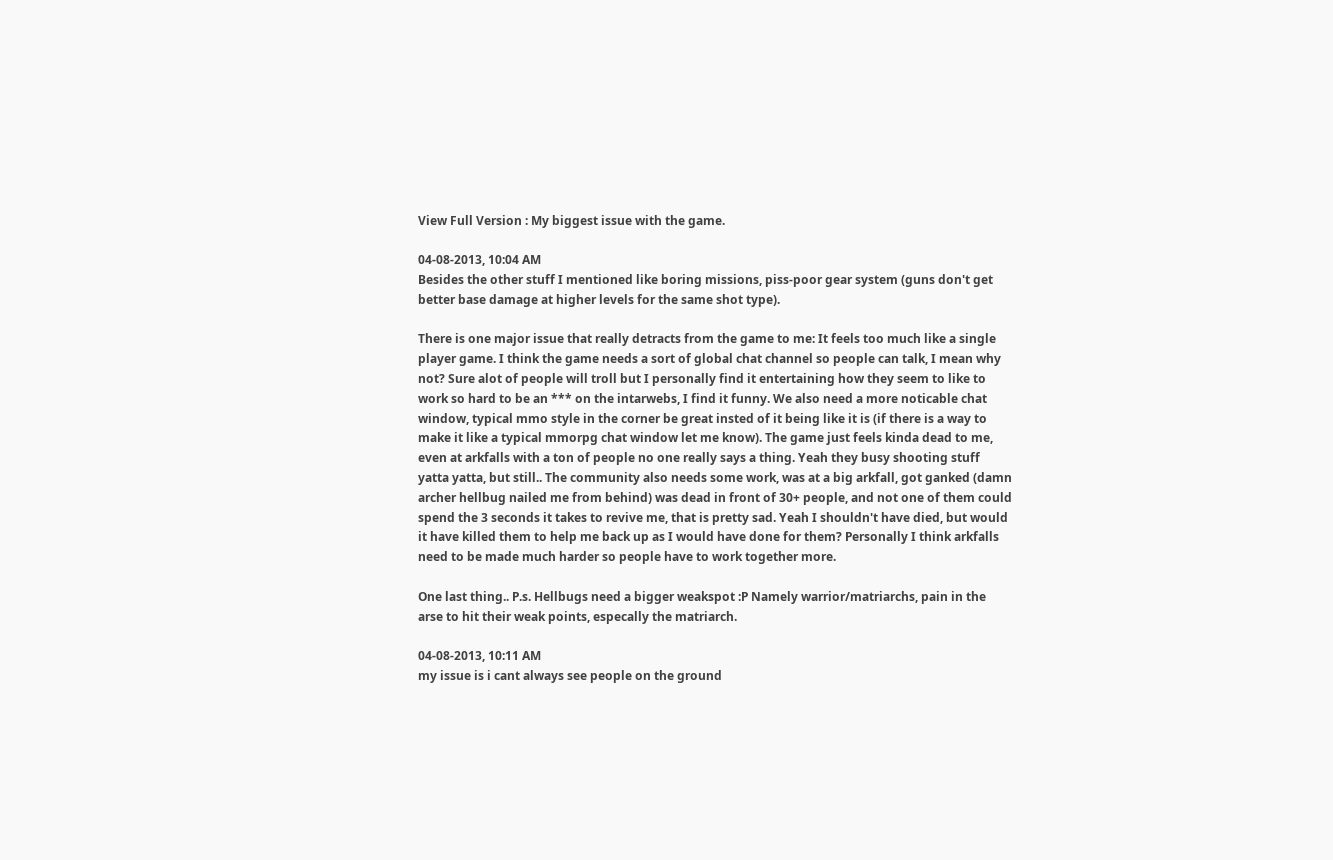View Full Version : My biggest issue with the game.

04-08-2013, 10:04 AM
Besides the other stuff I mentioned like boring missions, piss-poor gear system (guns don't get better base damage at higher levels for the same shot type).

There is one major issue that really detracts from the game to me: It feels too much like a single player game. I think the game needs a sort of global chat channel so people can talk, I mean why not? Sure alot of people will troll but I personally find it entertaining how they seem to like to work so hard to be an *** on the intarwebs, I find it funny. We also need a more noticable chat window, typical mmo style in the corner be great insted of it being like it is (if there is a way to make it like a typical mmorpg chat window let me know). The game just feels kinda dead to me, even at arkfalls with a ton of people no one really says a thing. Yeah they busy shooting stuff yatta yatta, but still.. The community also needs some work, was at a big arkfall, got ganked (damn archer hellbug nailed me from behind) was dead in front of 30+ people, and not one of them could spend the 3 seconds it takes to revive me, that is pretty sad. Yeah I shouldn't have died, but would it have killed them to help me back up as I would have done for them? Personally I think arkfalls need to be made much harder so people have to work together more.

One last thing.. P.s. Hellbugs need a bigger weakspot :P Namely warrior/matriarchs, pain in the arse to hit their weak points, especally the matriarch.

04-08-2013, 10:11 AM
my issue is i cant always see people on the ground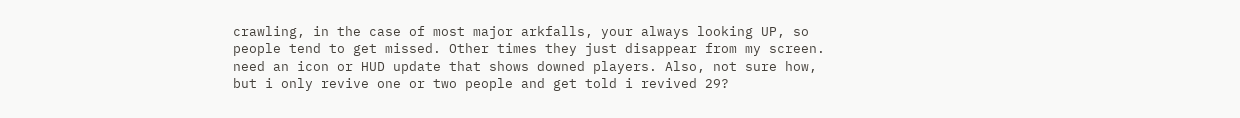crawling, in the case of most major arkfalls, your always looking UP, so people tend to get missed. Other times they just disappear from my screen. need an icon or HUD update that shows downed players. Also, not sure how, but i only revive one or two people and get told i revived 29?